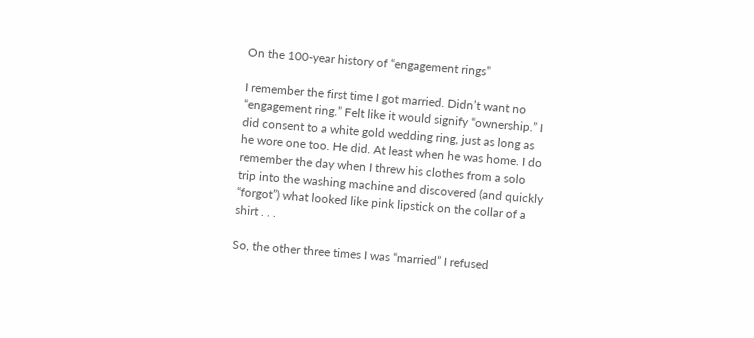On the 100-year history of “engagement rings”

I remember the first time I got married. Didn’t want no “engagement ring.” Felt like it would signify “ownership.” I did consent to a white gold wedding ring, just as long as he wore one too. He did. At least when he was home. I do remember the day when I threw his clothes from a solo trip into the washing machine and discovered (and quickly “forgot”) what looked like pink lipstick on the collar of a shirt . . .

So, the other three times I was “married” I refused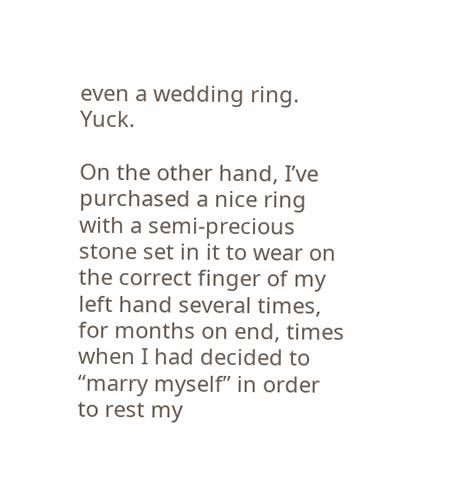even a wedding ring. Yuck.

On the other hand, I’ve purchased a nice ring with a semi-precious stone set in it to wear on the correct finger of my left hand several times, for months on end, times when I had decided to “marry myself” in order to rest my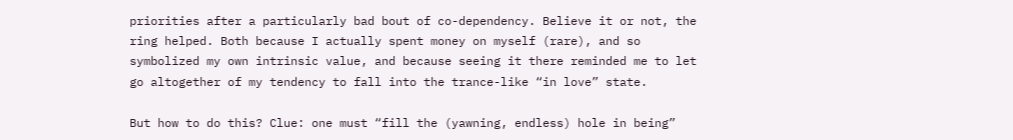priorities after a particularly bad bout of co-dependency. Believe it or not, the ring helped. Both because I actually spent money on myself (rare), and so symbolized my own intrinsic value, and because seeing it there reminded me to let go altogether of my tendency to fall into the trance-like “in love” state.

But how to do this? Clue: one must “fill the (yawning, endless) hole in being”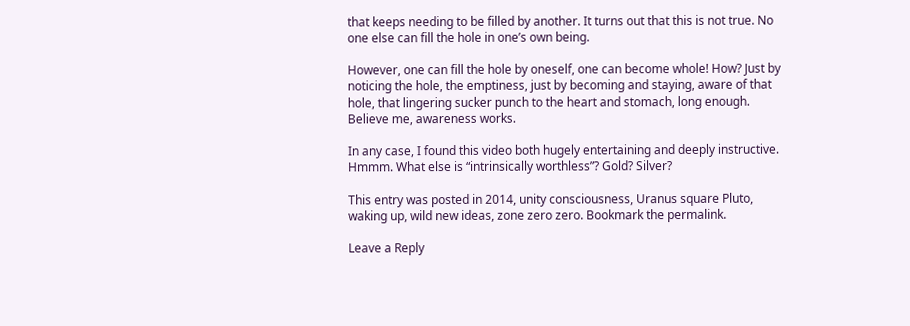that keeps needing to be filled by another. It turns out that this is not true. No one else can fill the hole in one’s own being.

However, one can fill the hole by oneself, one can become whole! How? Just by noticing the hole, the emptiness, just by becoming and staying, aware of that hole, that lingering sucker punch to the heart and stomach, long enough. Believe me, awareness works.

In any case, I found this video both hugely entertaining and deeply instructive. Hmmm. What else is “intrinsically worthless”? Gold? Silver?

This entry was posted in 2014, unity consciousness, Uranus square Pluto, waking up, wild new ideas, zone zero zero. Bookmark the permalink.

Leave a Reply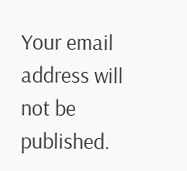Your email address will not be published.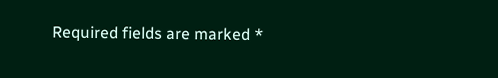Required fields are marked *